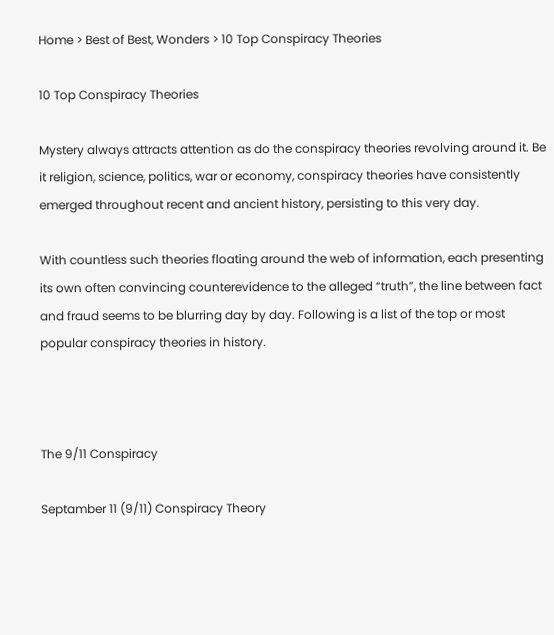Home > Best of Best, Wonders > 10 Top Conspiracy Theories

10 Top Conspiracy Theories

Mystery always attracts attention as do the conspiracy theories revolving around it. Be it religion, science, politics, war or economy, conspiracy theories have consistently emerged throughout recent and ancient history, persisting to this very day.

With countless such theories floating around the web of information, each presenting its own often convincing counterevidence to the alleged “truth”, the line between fact and fraud seems to be blurring day by day. Following is a list of the top or most popular conspiracy theories in history.



The 9/11 Conspiracy

Septamber 11 (9/11) Conspiracy Theory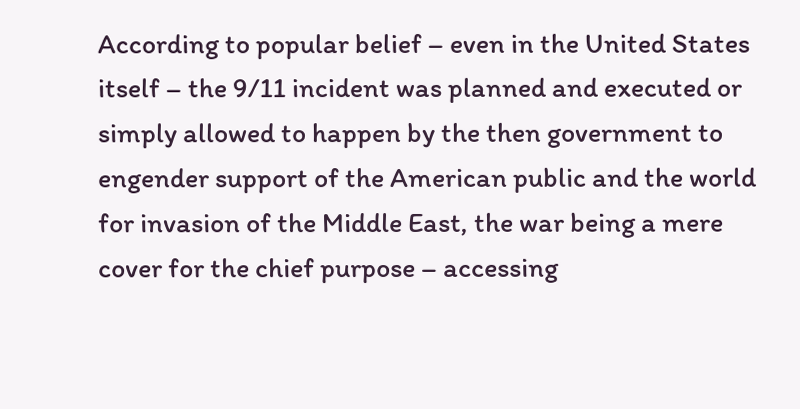According to popular belief – even in the United States itself – the 9/11 incident was planned and executed or simply allowed to happen by the then government to engender support of the American public and the world for invasion of the Middle East, the war being a mere cover for the chief purpose – accessing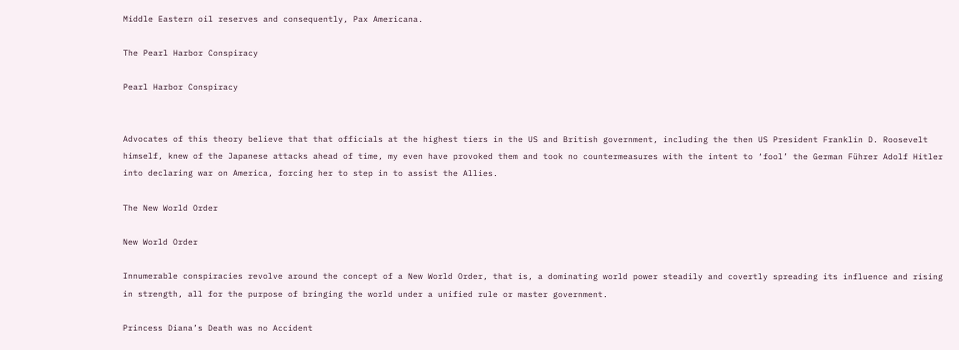Middle Eastern oil reserves and consequently, Pax Americana.

The Pearl Harbor Conspiracy

Pearl Harbor Conspiracy


Advocates of this theory believe that that officials at the highest tiers in the US and British government, including the then US President Franklin D. Roosevelt himself, knew of the Japanese attacks ahead of time, my even have provoked them and took no countermeasures with the intent to ‘fool’ the German Führer Adolf Hitler into declaring war on America, forcing her to step in to assist the Allies.

The New World Order

New World Order

Innumerable conspiracies revolve around the concept of a New World Order, that is, a dominating world power steadily and covertly spreading its influence and rising in strength, all for the purpose of bringing the world under a unified rule or master government.

Princess Diana’s Death was no Accident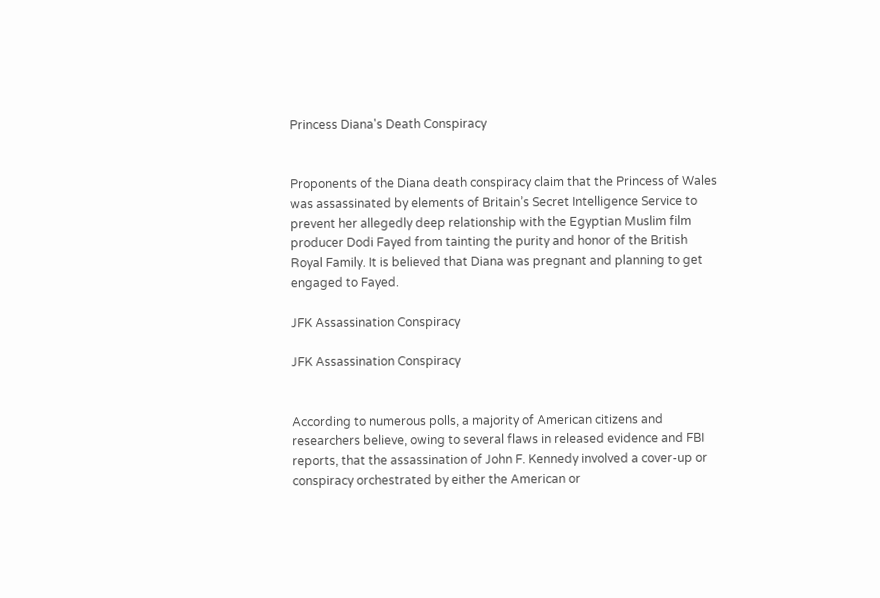Princess Diana's Death Conspiracy


Proponents of the Diana death conspiracy claim that the Princess of Wales was assassinated by elements of Britain’s Secret Intelligence Service to prevent her allegedly deep relationship with the Egyptian Muslim film producer Dodi Fayed from tainting the purity and honor of the British Royal Family. It is believed that Diana was pregnant and planning to get engaged to Fayed.

JFK Assassination Conspiracy

JFK Assassination Conspiracy


According to numerous polls, a majority of American citizens and researchers believe, owing to several flaws in released evidence and FBI reports, that the assassination of John F. Kennedy involved a cover-up or conspiracy orchestrated by either the American or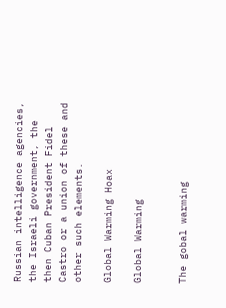Russian intelligence agencies, the Israeli government, the then Cuban President Fidel Castro or a union of these and other such elements.

Global Warming Hoax

Global Warming


The gobal warming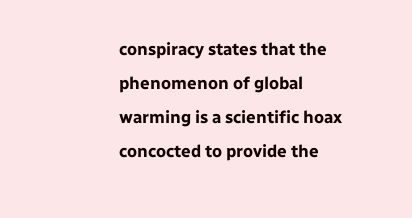conspiracy states that the phenomenon of global warming is a scientific hoax concocted to provide the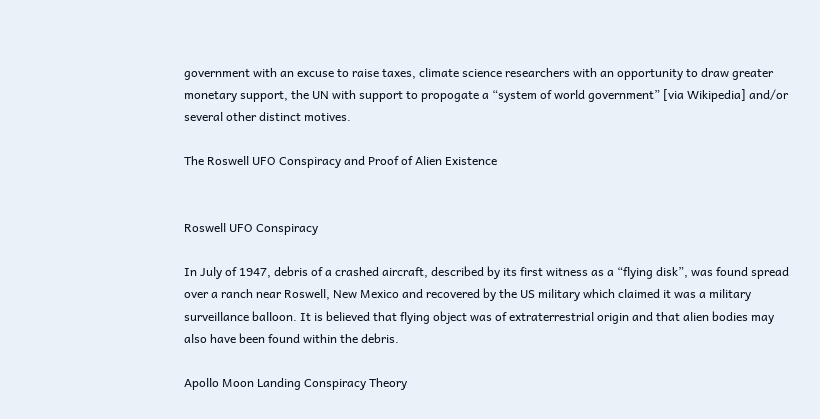government with an excuse to raise taxes, climate science researchers with an opportunity to draw greater monetary support, the UN with support to propogate a “system of world government” [via Wikipedia] and/or several other distinct motives.

The Roswell UFO Conspiracy and Proof of Alien Existence


Roswell UFO Conspiracy

In July of 1947, debris of a crashed aircraft, described by its first witness as a “flying disk”, was found spread over a ranch near Roswell, New Mexico and recovered by the US military which claimed it was a military surveillance balloon. It is believed that flying object was of extraterrestrial origin and that alien bodies may also have been found within the debris.

Apollo Moon Landing Conspiracy Theory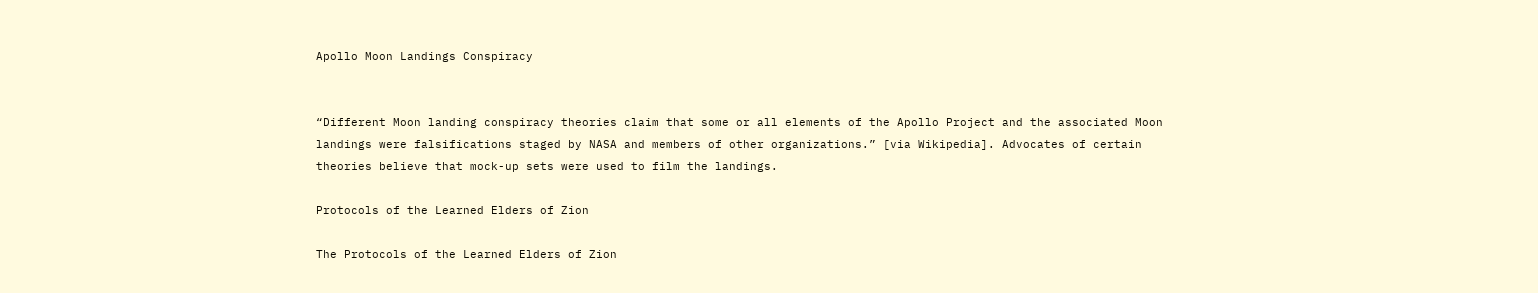Apollo Moon Landings Conspiracy


“Different Moon landing conspiracy theories claim that some or all elements of the Apollo Project and the associated Moon landings were falsifications staged by NASA and members of other organizations.” [via Wikipedia]. Advocates of certain theories believe that mock-up sets were used to film the landings.

Protocols of the Learned Elders of Zion

The Protocols of the Learned Elders of Zion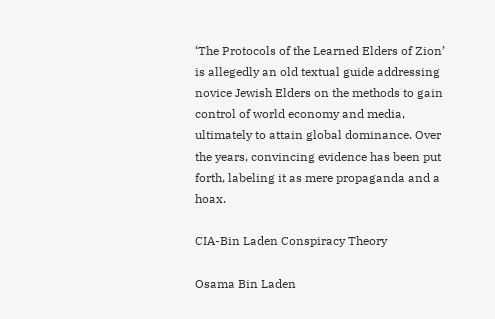‘The Protocols of the Learned Elders of Zion’ is allegedly an old textual guide addressing novice Jewish Elders on the methods to gain control of world economy and media, ultimately to attain global dominance. Over the years, convincing evidence has been put forth, labeling it as mere propaganda and a hoax.

CIA-Bin Laden Conspiracy Theory

Osama Bin Laden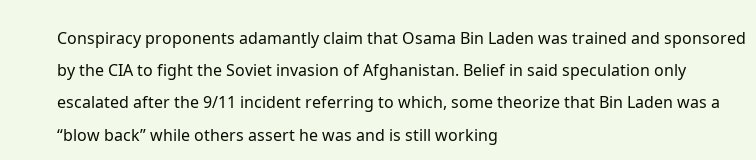Conspiracy proponents adamantly claim that Osama Bin Laden was trained and sponsored by the CIA to fight the Soviet invasion of Afghanistan. Belief in said speculation only escalated after the 9/11 incident referring to which, some theorize that Bin Laden was a “blow back” while others assert he was and is still working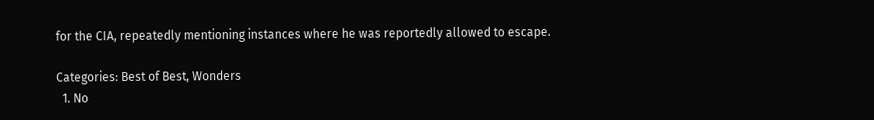for the CIA, repeatedly mentioning instances where he was reportedly allowed to escape.

Categories: Best of Best, Wonders
  1. No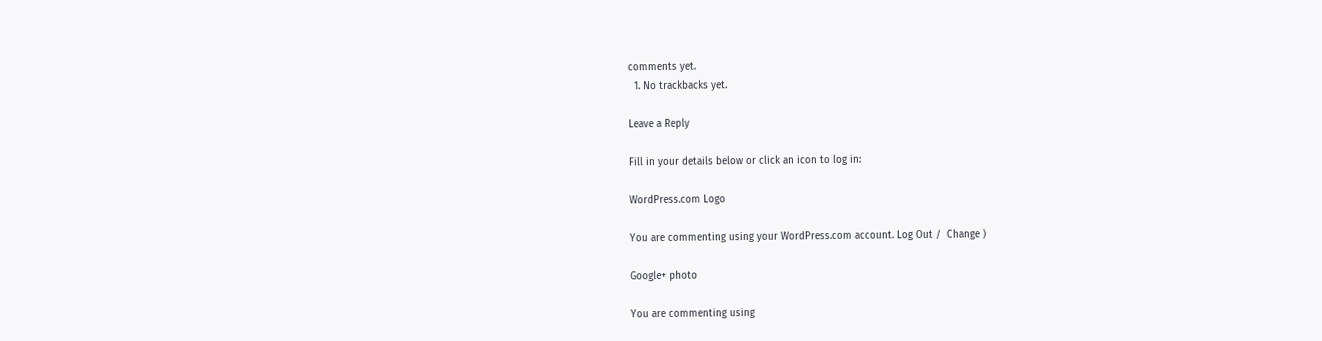comments yet.
  1. No trackbacks yet.

Leave a Reply

Fill in your details below or click an icon to log in:

WordPress.com Logo

You are commenting using your WordPress.com account. Log Out /  Change )

Google+ photo

You are commenting using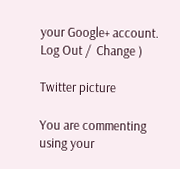your Google+ account. Log Out /  Change )

Twitter picture

You are commenting using your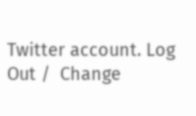Twitter account. Log Out /  Change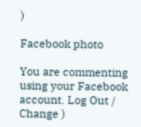)

Facebook photo

You are commenting using your Facebook account. Log Out /  Change )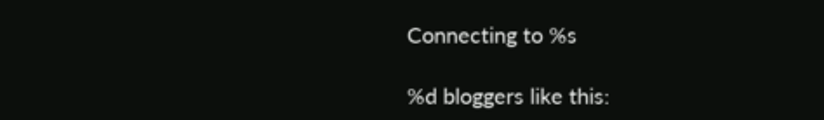Connecting to %s

%d bloggers like this: